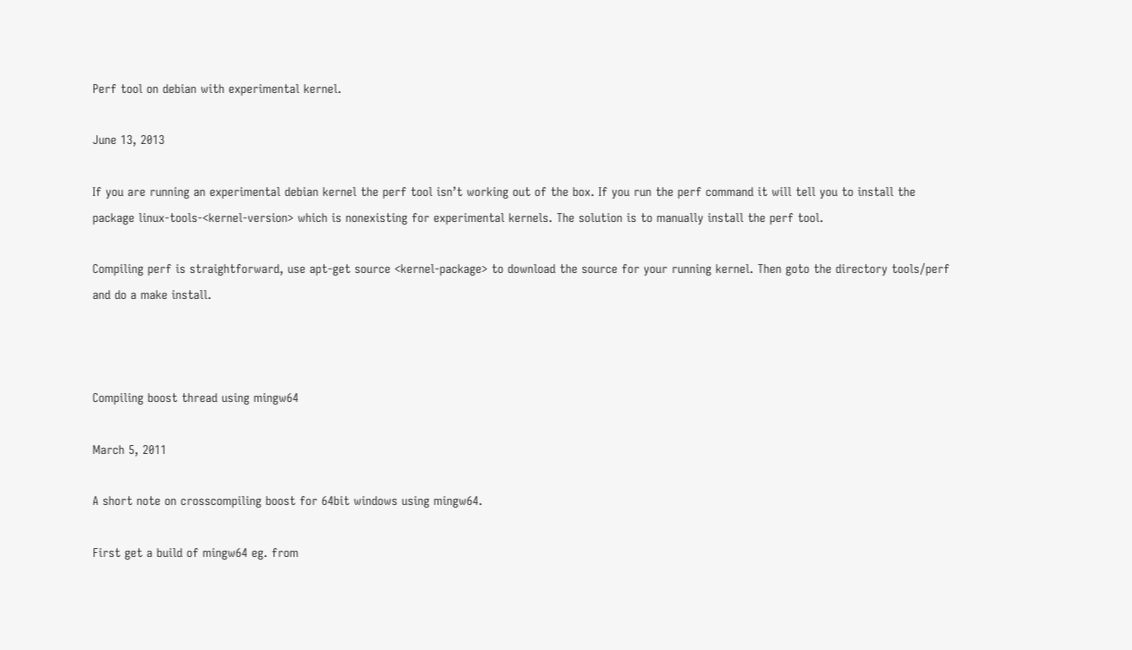Perf tool on debian with experimental kernel.

June 13, 2013

If you are running an experimental debian kernel the perf tool isn’t working out of the box. If you run the perf command it will tell you to install the package linux-tools-<kernel-version> which is nonexisting for experimental kernels. The solution is to manually install the perf tool.

Compiling perf is straightforward, use apt-get source <kernel-package> to download the source for your running kernel. Then goto the directory tools/perf and do a make install.



Compiling boost thread using mingw64

March 5, 2011

A short note on crosscompiling boost for 64bit windows using mingw64.

First get a build of mingw64 eg. from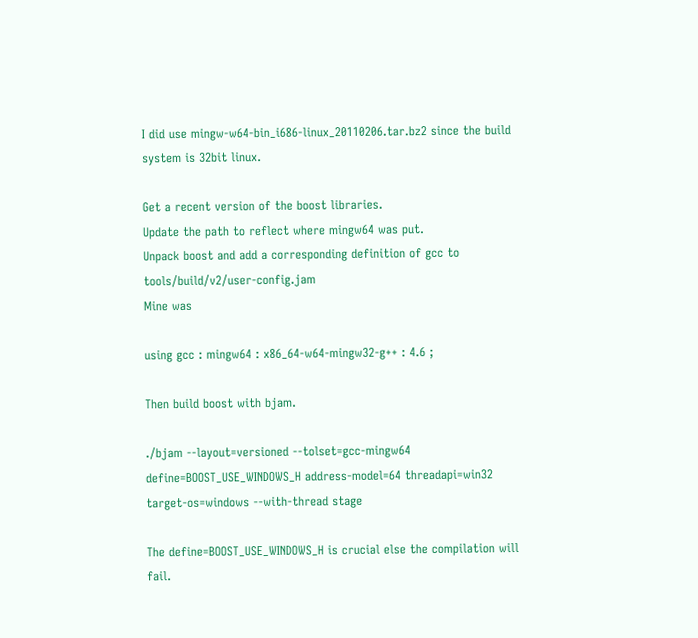I did use mingw-w64-bin_i686-linux_20110206.tar.bz2 since the build system is 32bit linux.

Get a recent version of the boost libraries.
Update the path to reflect where mingw64 was put.
Unpack boost and add a corresponding definition of gcc to tools/build/v2/user-config.jam
Mine was

using gcc : mingw64 : x86_64-w64-mingw32-g++ : 4.6 ;

Then build boost with bjam.

./bjam --layout=versioned --tolset=gcc-mingw64 define=BOOST_USE_WINDOWS_H address-model=64 threadapi=win32 target-os=windows --with-thread stage

The define=BOOST_USE_WINDOWS_H is crucial else the compilation will fail.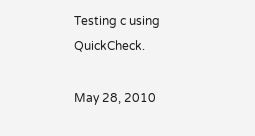Testing c using QuickCheck.

May 28, 2010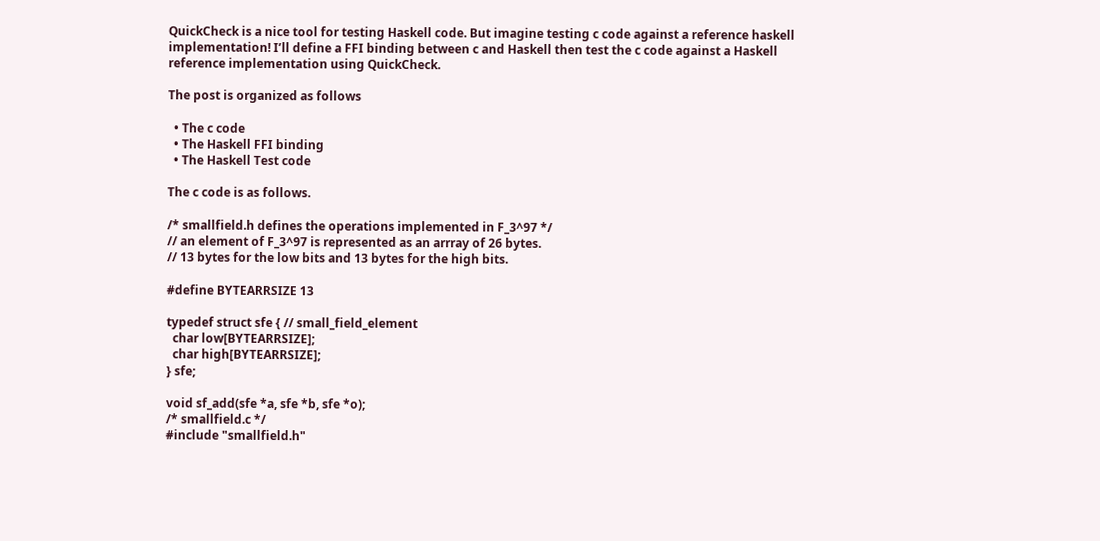QuickCheck is a nice tool for testing Haskell code. But imagine testing c code against a reference haskell implementation! I’ll define a FFI binding between c and Haskell then test the c code against a Haskell reference implementation using QuickCheck.

The post is organized as follows

  • The c code
  • The Haskell FFI binding
  • The Haskell Test code

The c code is as follows.

/* smallfield.h defines the operations implemented in F_3^97 */
// an element of F_3^97 is represented as an arrray of 26 bytes.
// 13 bytes for the low bits and 13 bytes for the high bits.

#define BYTEARRSIZE 13

typedef struct sfe { // small_field_element
  char low[BYTEARRSIZE];
  char high[BYTEARRSIZE];
} sfe;

void sf_add(sfe *a, sfe *b, sfe *o);
/* smallfield.c */
#include "smallfield.h"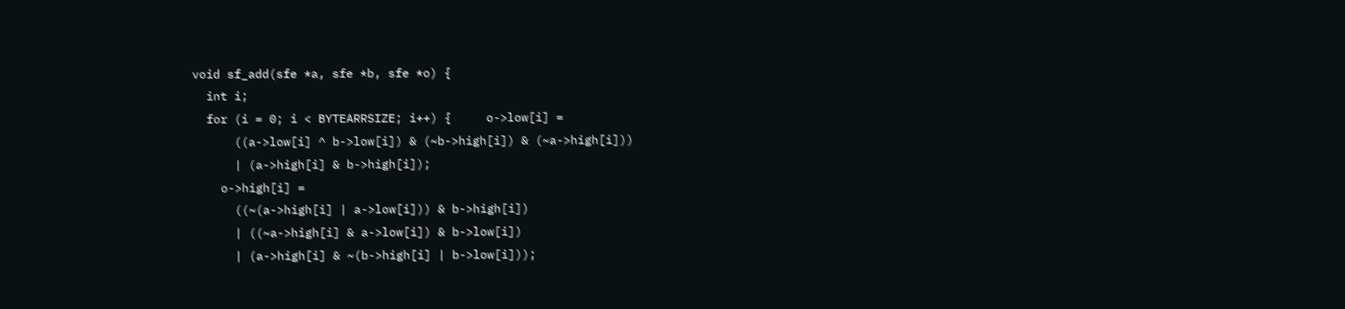void sf_add(sfe *a, sfe *b, sfe *o) {
  int i;
  for (i = 0; i < BYTEARRSIZE; i++) {     o->low[i] =
      ((a->low[i] ^ b->low[i]) & (~b->high[i]) & (~a->high[i]))
      | (a->high[i] & b->high[i]);
    o->high[i] =
      ((~(a->high[i] | a->low[i])) & b->high[i])
      | ((~a->high[i] & a->low[i]) & b->low[i])
      | (a->high[i] & ~(b->high[i] | b->low[i]));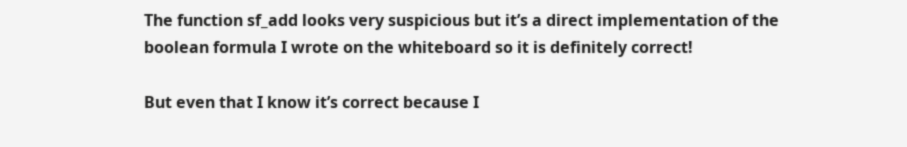The function sf_add looks very suspicious but it’s a direct implementation of the boolean formula I wrote on the whiteboard so it is definitely correct!

But even that I know it’s correct because I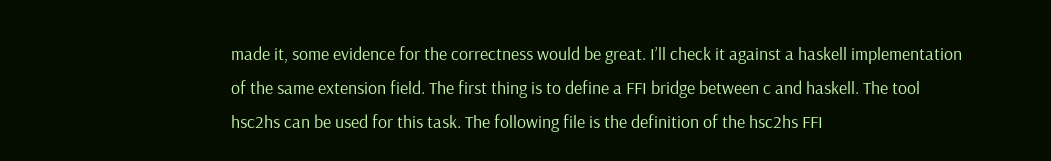made it, some evidence for the correctness would be great. I’ll check it against a haskell implementation of the same extension field. The first thing is to define a FFI bridge between c and haskell. The tool hsc2hs can be used for this task. The following file is the definition of the hsc2hs FFI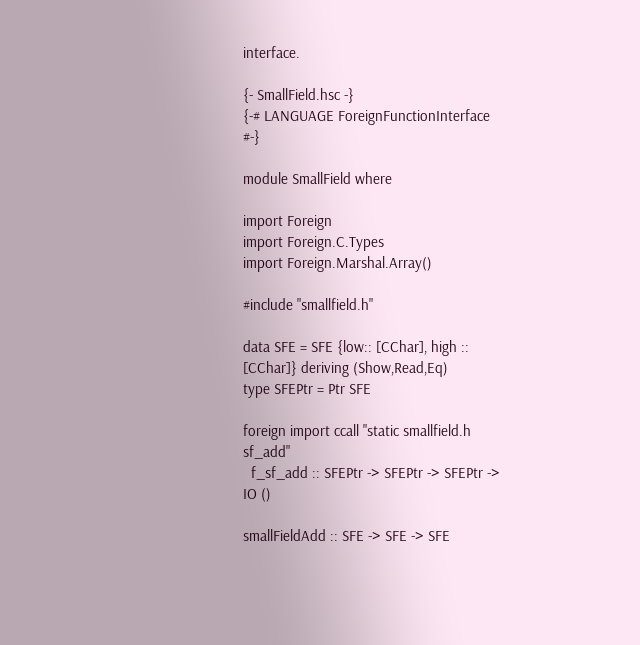interface.

{- SmallField.hsc -}
{-# LANGUAGE ForeignFunctionInterface #-}

module SmallField where

import Foreign
import Foreign.C.Types
import Foreign.Marshal.Array()

#include "smallfield.h"

data SFE = SFE {low:: [CChar], high :: [CChar]} deriving (Show,Read,Eq)
type SFEPtr = Ptr SFE

foreign import ccall "static smallfield.h sf_add"
  f_sf_add :: SFEPtr -> SFEPtr -> SFEPtr -> IO ()

smallFieldAdd :: SFE -> SFE -> SFE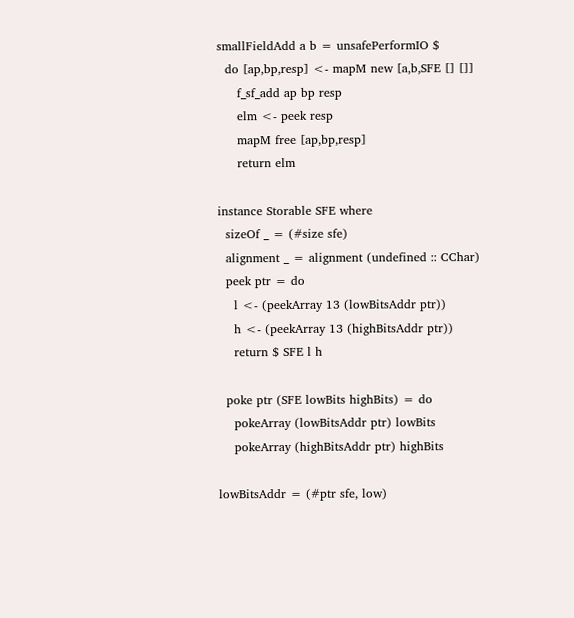smallFieldAdd a b = unsafePerformIO $
  do [ap,bp,resp] <- mapM new [a,b,SFE [] []]
     f_sf_add ap bp resp
     elm <- peek resp
     mapM free [ap,bp,resp]
     return elm

instance Storable SFE where
  sizeOf _ = (#size sfe)
  alignment _ = alignment (undefined :: CChar)
  peek ptr = do
    l <- (peekArray 13 (lowBitsAddr ptr))
    h <- (peekArray 13 (highBitsAddr ptr))
    return $ SFE l h

  poke ptr (SFE lowBits highBits) = do
    pokeArray (lowBitsAddr ptr) lowBits
    pokeArray (highBitsAddr ptr) highBits

lowBitsAddr = (#ptr sfe, low)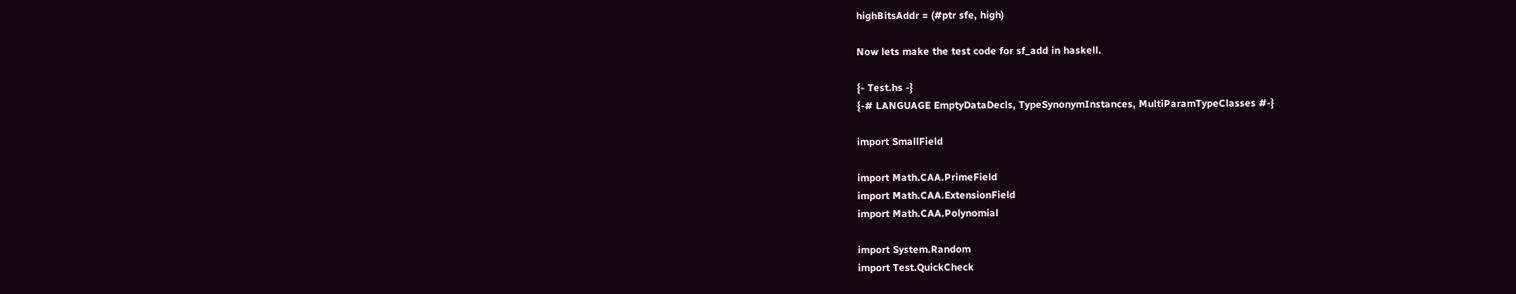highBitsAddr = (#ptr sfe, high)

Now lets make the test code for sf_add in haskell.

{- Test.hs -}
{-# LANGUAGE EmptyDataDecls, TypeSynonymInstances, MultiParamTypeClasses #-}

import SmallField

import Math.CAA.PrimeField
import Math.CAA.ExtensionField
import Math.CAA.Polynomial

import System.Random
import Test.QuickCheck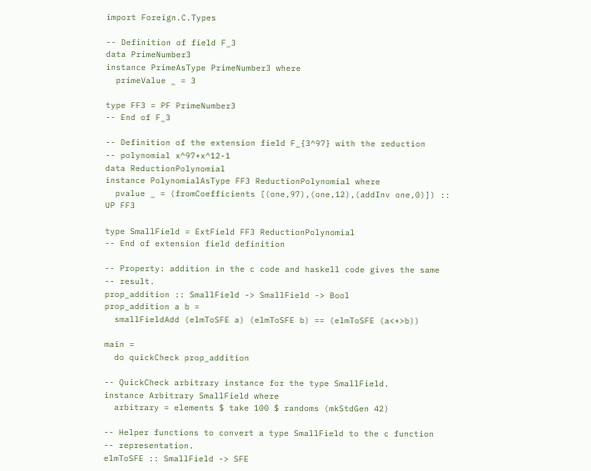import Foreign.C.Types

-- Definition of field F_3
data PrimeNumber3
instance PrimeAsType PrimeNumber3 where
  primeValue _ = 3

type FF3 = PF PrimeNumber3
-- End of F_3

-- Definition of the extension field F_{3^97} with the reduction
-- polynomial x^97+x^12-1
data ReductionPolynomial
instance PolynomialAsType FF3 ReductionPolynomial where
  pvalue _ = (fromCoefficients [(one,97),(one,12),(addInv one,0)]) :: UP FF3

type SmallField = ExtField FF3 ReductionPolynomial
-- End of extension field definition

-- Property: addition in the c code and haskell code gives the same
-- result.
prop_addition :: SmallField -> SmallField -> Bool
prop_addition a b =
  smallFieldAdd (elmToSFE a) (elmToSFE b) == (elmToSFE (a<+>b))

main =
  do quickCheck prop_addition

-- QuickCheck arbitrary instance for the type SmallField.
instance Arbitrary SmallField where
  arbitrary = elements $ take 100 $ randoms (mkStdGen 42)

-- Helper functions to convert a type SmallField to the c function
-- representation.
elmToSFE :: SmallField -> SFE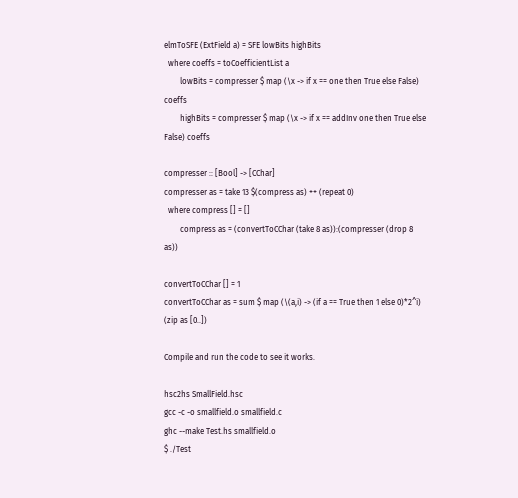elmToSFE (ExtField a) = SFE lowBits highBits
  where coeffs = toCoefficientList a
        lowBits = compresser $ map (\x -> if x == one then True else False) coeffs
        highBits = compresser $ map (\x -> if x == addInv one then True else False) coeffs

compresser :: [Bool] -> [CChar]
compresser as = take 13 $(compress as) ++ (repeat 0)
  where compress [] = []
        compress as = (convertToCChar (take 8 as)):(compresser (drop 8 as))

convertToCChar [] = 1
convertToCChar as = sum $ map (\(a,i) -> (if a == True then 1 else 0)*2^i) (zip as [0..])

Compile and run the code to see it works.

hsc2hs SmallField.hsc
gcc -c -o smallfield.o smallfield.c
ghc --make Test.hs smallfield.o
$ ./Test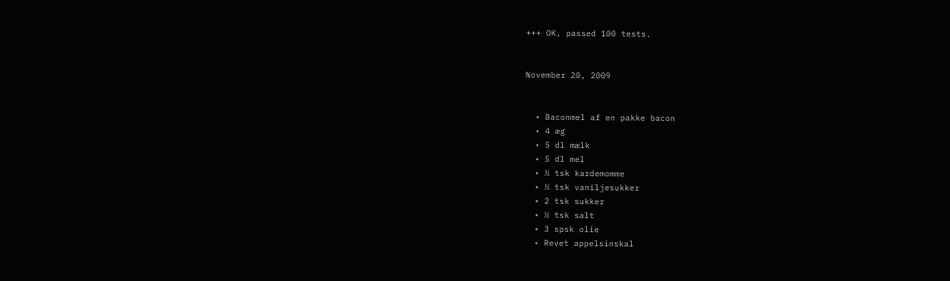+++ OK, passed 100 tests.


November 20, 2009


  • Baconmel af en pakke bacon
  • 4 æg
  • 5 dl mælk
  • 5 dl mel
  • ½ tsk kardemomme
  • ½ tsk vaniljesukker
  • 2 tsk sukker
  • ½ tsk salt
  • 3 spsk olie
  • Revet appelsinskal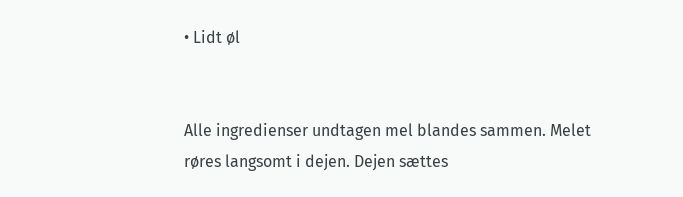• Lidt øl


Alle ingredienser undtagen mel blandes sammen. Melet røres langsomt i dejen. Dejen sættes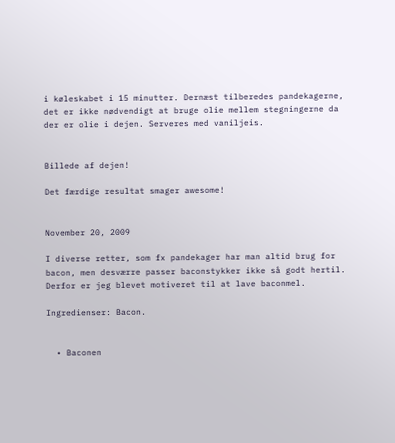i køleskabet i 15 minutter. Dernæst tilberedes pandekagerne, det er ikke nødvendigt at bruge olie mellem stegningerne da der er olie i dejen. Serveres med vaniljeis.


Billede af dejen!

Det færdige resultat smager awesome!


November 20, 2009

I diverse retter, som fx pandekager har man altid brug for bacon, men desværre passer baconstykker ikke så godt hertil. Derfor er jeg blevet motiveret til at lave baconmel.

Ingredienser: Bacon.


  • Baconen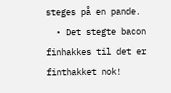steges på en pande.
  • Det stegte bacon finhakkes til det er finthakket nok!